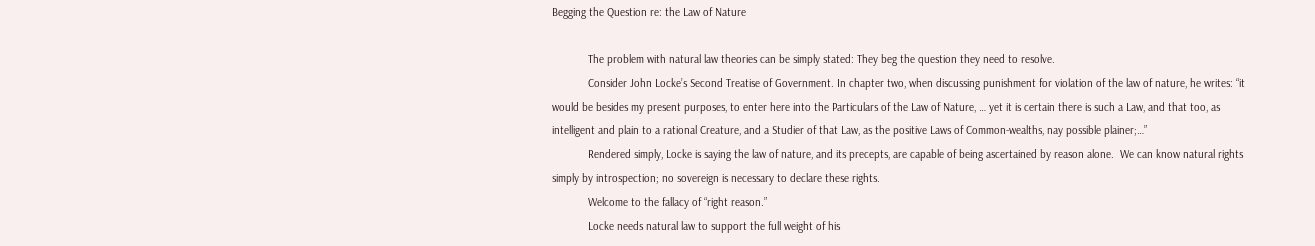Begging the Question re: the Law of Nature

            The problem with natural law theories can be simply stated: They beg the question they need to resolve.
            Consider John Locke’s Second Treatise of Government. In chapter two, when discussing punishment for violation of the law of nature, he writes: “it would be besides my present purposes, to enter here into the Particulars of the Law of Nature, … yet it is certain there is such a Law, and that too, as intelligent and plain to a rational Creature, and a Studier of that Law, as the positive Laws of Common-wealths, nay possible plainer;…”
            Rendered simply, Locke is saying the law of nature, and its precepts, are capable of being ascertained by reason alone.  We can know natural rights simply by introspection; no sovereign is necessary to declare these rights.
            Welcome to the fallacy of “right reason.”
            Locke needs natural law to support the full weight of his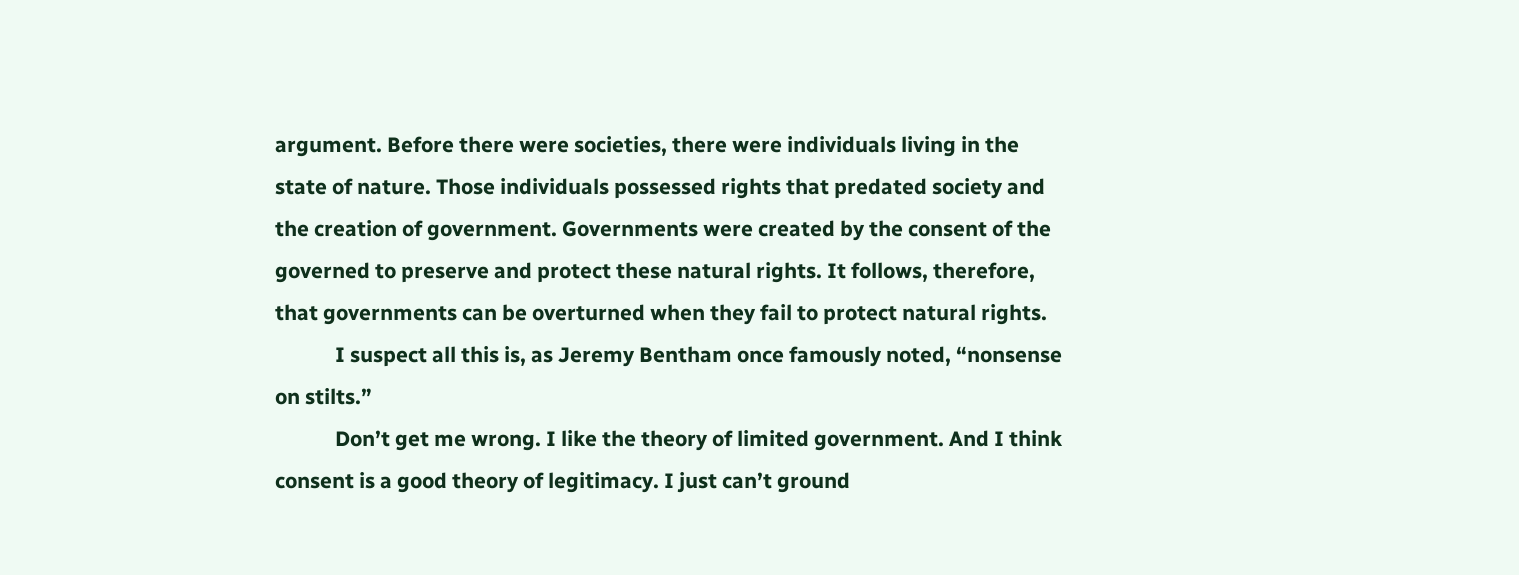argument. Before there were societies, there were individuals living in the state of nature. Those individuals possessed rights that predated society and the creation of government. Governments were created by the consent of the governed to preserve and protect these natural rights. It follows, therefore, that governments can be overturned when they fail to protect natural rights.
            I suspect all this is, as Jeremy Bentham once famously noted, “nonsense on stilts.”
            Don’t get me wrong. I like the theory of limited government. And I think consent is a good theory of legitimacy. I just can’t ground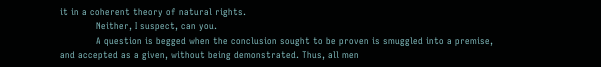it in a coherent theory of natural rights.
            Neither, I suspect, can you.
            A question is begged when the conclusion sought to be proven is smuggled into a premise, and accepted as a given, without being demonstrated. Thus, all men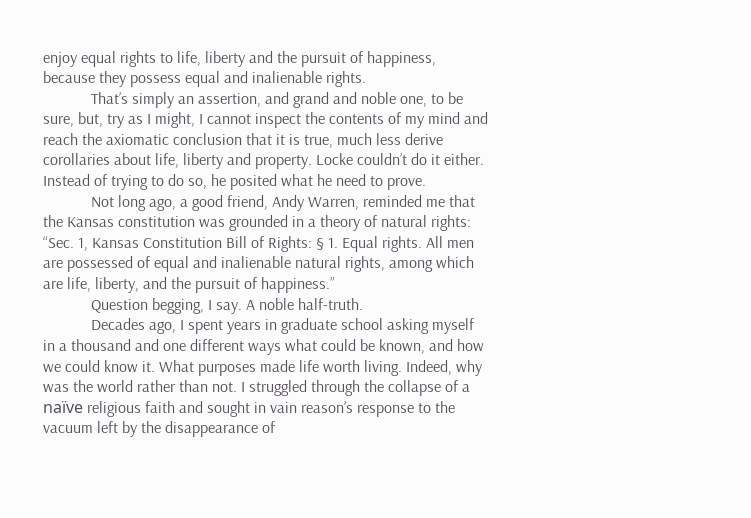enjoy equal rights to life, liberty and the pursuit of happiness, because they possess equal and inalienable rights.
            That’s simply an assertion, and grand and noble one, to be sure, but, try as I might, I cannot inspect the contents of my mind and reach the axiomatic conclusion that it is true, much less derive corollaries about life, liberty and property. Locke couldn’t do it either. Instead of trying to do so, he posited what he need to prove.
            Not long ago, a good friend, Andy Warren, reminded me that the Kansas constitution was grounded in a theory of natural rights: “Sec. 1, Kansas Constitution Bill of Rights: § 1. Equal rights. All men are possessed of equal and inalienable natural rights, among which are life, liberty, and the pursuit of happiness.”
            Question begging, I say. A noble half-truth.
            Decades ago, I spent years in graduate school asking myself in a thousand and one different ways what could be known, and how we could know it. What purposes made life worth living. Indeed, why was the world rather than not. I struggled through the collapse of a naïve religious faith and sought in vain reason’s response to the vacuum left by the disappearance of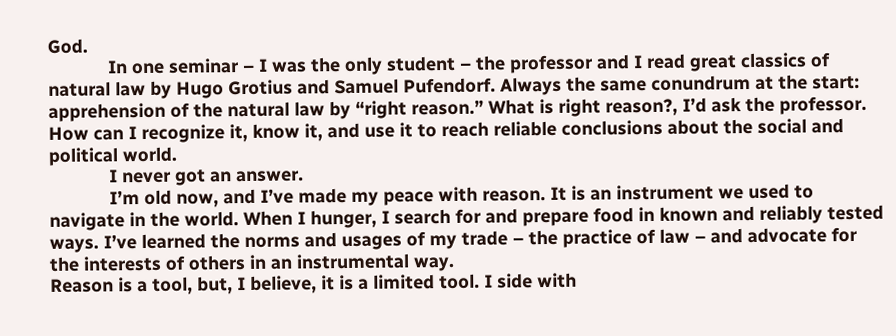God.
            In one seminar – I was the only student – the professor and I read great classics of natural law by Hugo Grotius and Samuel Pufendorf. Always the same conundrum at the start: apprehension of the natural law by “right reason.” What is right reason?, I’d ask the professor. How can I recognize it, know it, and use it to reach reliable conclusions about the social and political world.
            I never got an answer.
            I’m old now, and I’ve made my peace with reason. It is an instrument we used to navigate in the world. When I hunger, I search for and prepare food in known and reliably tested ways. I’ve learned the norms and usages of my trade – the practice of law – and advocate for the interests of others in an instrumental way.
Reason is a tool, but, I believe, it is a limited tool. I side with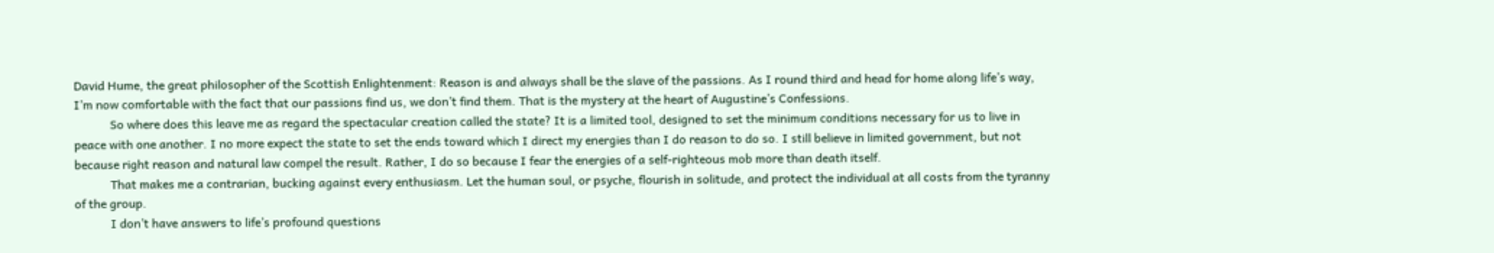David Hume, the great philosopher of the Scottish Enlightenment: Reason is and always shall be the slave of the passions. As I round third and head for home along life’s way, I’m now comfortable with the fact that our passions find us, we don’t find them. That is the mystery at the heart of Augustine’s Confessions.
            So where does this leave me as regard the spectacular creation called the state? It is a limited tool, designed to set the minimum conditions necessary for us to live in peace with one another. I no more expect the state to set the ends toward which I direct my energies than I do reason to do so. I still believe in limited government, but not because right reason and natural law compel the result. Rather, I do so because I fear the energies of a self-righteous mob more than death itself.
            That makes me a contrarian, bucking against every enthusiasm. Let the human soul, or psyche, flourish in solitude, and protect the individual at all costs from the tyranny of the group.
            I don’t have answers to life’s profound questions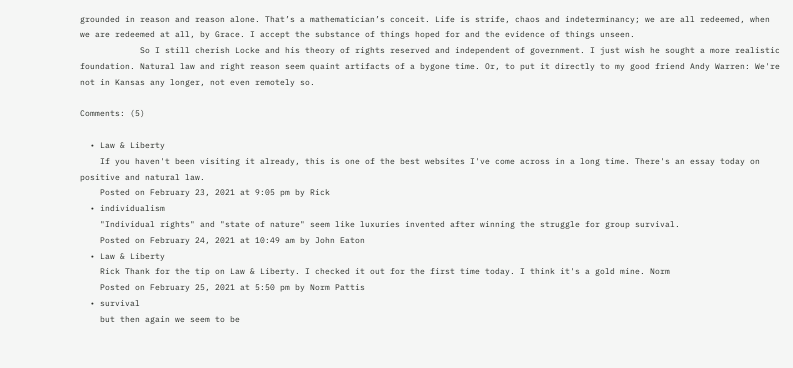grounded in reason and reason alone. That’s a mathematician’s conceit. Life is strife, chaos and indeterminancy; we are all redeemed, when we are redeemed at all, by Grace. I accept the substance of things hoped for and the evidence of things unseen.
            So I still cherish Locke and his theory of rights reserved and independent of government. I just wish he sought a more realistic foundation. Natural law and right reason seem quaint artifacts of a bygone time. Or, to put it directly to my good friend Andy Warren: We're not in Kansas any longer, not even remotely so.

Comments: (5)

  • Law & Liberty
    If you haven't been visiting it already, this is one of the best websites I've come across in a long time. There's an essay today on positive and natural law.
    Posted on February 23, 2021 at 9:05 pm by Rick
  • individualism
    "Individual rights" and "state of nature" seem like luxuries invented after winning the struggle for group survival.
    Posted on February 24, 2021 at 10:49 am by John Eaton
  • Law & Liberty
    Rick Thank for the tip on Law & Liberty. I checked it out for the first time today. I think it's a gold mine. Norm
    Posted on February 25, 2021 at 5:50 pm by Norm Pattis
  • survival
    but then again we seem to be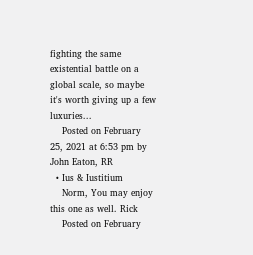fighting the same existential battle on a global scale, so maybe it's worth giving up a few luxuries...
    Posted on February 25, 2021 at 6:53 pm by John Eaton, RR
  • Ius & Iustitium
    Norm, You may enjoy this one as well. Rick
    Posted on February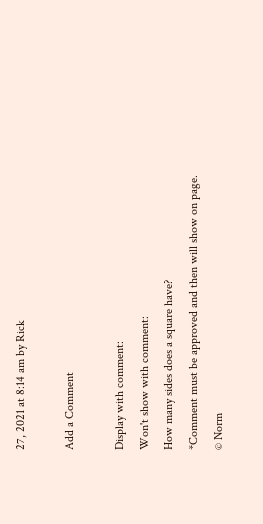27, 2021 at 8:14 am by Rick

Add a Comment

Display with comment:
Won't show with comment:
How many sides does a square have?
*Comment must be approved and then will show on page.
© Norm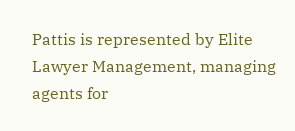Pattis is represented by Elite Lawyer Management, managing agents for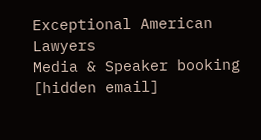Exceptional American Lawyers
Media & Speaker booking [hidden email]